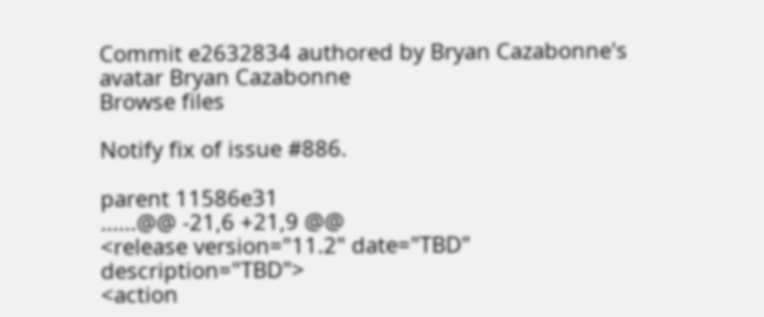Commit e2632834 authored by Bryan Cazabonne's avatar Bryan Cazabonne
Browse files

Notify fix of issue #886.

parent 11586e31
......@@ -21,6 +21,9 @@
<release version="11.2" date="TBD" description="TBD">
<action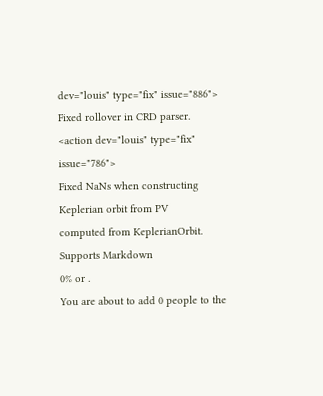dev="louis" type="fix" issue="886">
Fixed rollover in CRD parser.
<action dev="louis" type="fix" issue="786">
Fixed NaNs when constructing Keplerian orbit from PV
computed from KeplerianOrbit.
Supports Markdown
0% or .
You are about to add 0 people to the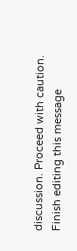discussion. Proceed with caution.
Finish editing this message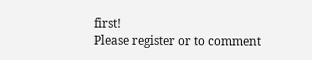first!
Please register or to comment